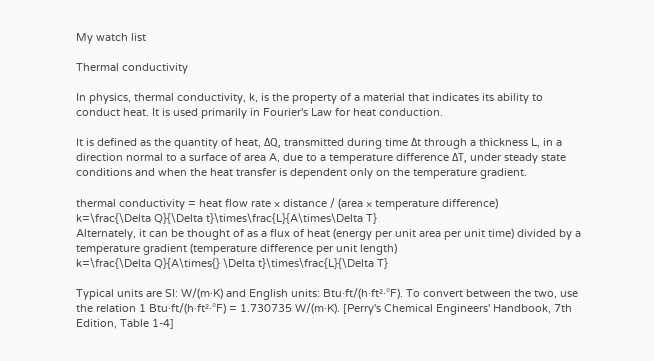My watch list

Thermal conductivity

In physics, thermal conductivity, k, is the property of a material that indicates its ability to conduct heat. It is used primarily in Fourier's Law for heat conduction.

It is defined as the quantity of heat, ΔQ, transmitted during time Δt through a thickness L, in a direction normal to a surface of area A, due to a temperature difference ΔT, under steady state conditions and when the heat transfer is dependent only on the temperature gradient.

thermal conductivity = heat flow rate × distance / (area × temperature difference)
k=\frac{\Delta Q}{\Delta t}\times\frac{L}{A\times\Delta T}
Alternately, it can be thought of as a flux of heat (energy per unit area per unit time) divided by a temperature gradient (temperature difference per unit length)
k=\frac{\Delta Q}{A\times{} \Delta t}\times\frac{L}{\Delta T}

Typical units are SI: W/(m·K) and English units: Btu·ft/(h·ft²·°F). To convert between the two, use the relation 1 Btu·ft/(h·ft²·°F) = 1.730735 W/(m·K). [Perry's Chemical Engineers' Handbook, 7th Edition, Table 1-4]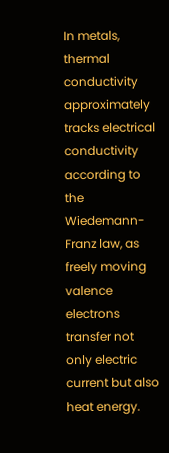In metals, thermal conductivity approximately tracks electrical conductivity according to the Wiedemann-Franz law, as freely moving valence electrons transfer not only electric current but also heat energy.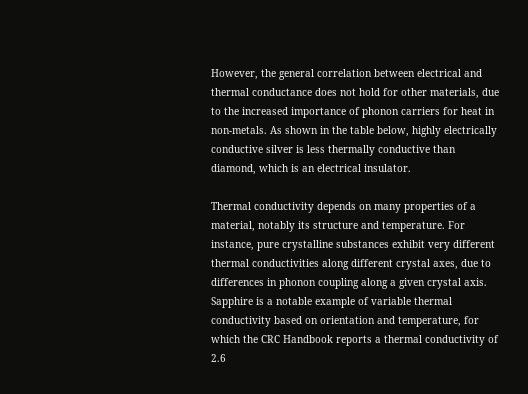However, the general correlation between electrical and thermal conductance does not hold for other materials, due to the increased importance of phonon carriers for heat in non-metals. As shown in the table below, highly electrically conductive silver is less thermally conductive than diamond, which is an electrical insulator.

Thermal conductivity depends on many properties of a material, notably its structure and temperature. For instance, pure crystalline substances exhibit very different thermal conductivities along different crystal axes, due to differences in phonon coupling along a given crystal axis. Sapphire is a notable example of variable thermal conductivity based on orientation and temperature, for which the CRC Handbook reports a thermal conductivity of 2.6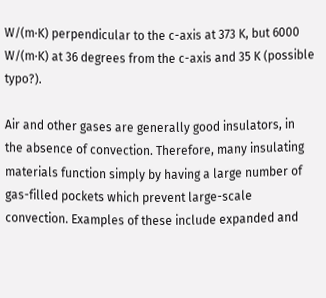W/(m·K) perpendicular to the c-axis at 373 K, but 6000 W/(m·K) at 36 degrees from the c-axis and 35 K (possible typo?).

Air and other gases are generally good insulators, in the absence of convection. Therefore, many insulating materials function simply by having a large number of gas-filled pockets which prevent large-scale convection. Examples of these include expanded and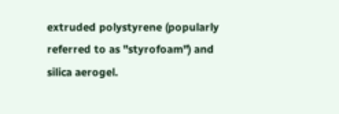extruded polystyrene (popularly referred to as "styrofoam") and silica aerogel.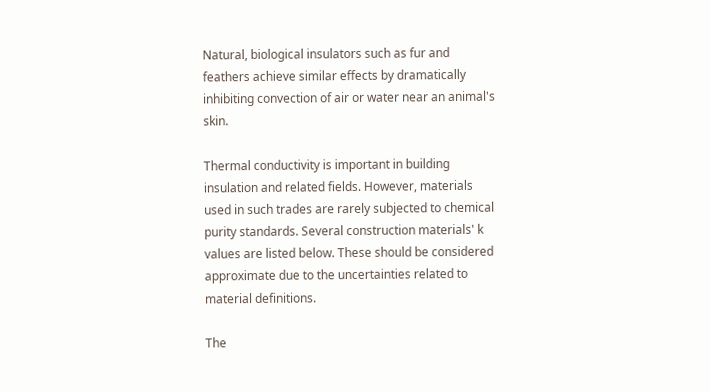Natural, biological insulators such as fur and feathers achieve similar effects by dramatically inhibiting convection of air or water near an animal's skin.

Thermal conductivity is important in building insulation and related fields. However, materials used in such trades are rarely subjected to chemical purity standards. Several construction materials' k values are listed below. These should be considered approximate due to the uncertainties related to material definitions.

The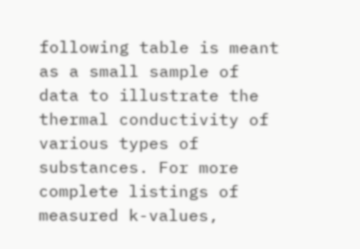following table is meant as a small sample of data to illustrate the thermal conductivity of various types of substances. For more complete listings of measured k-values,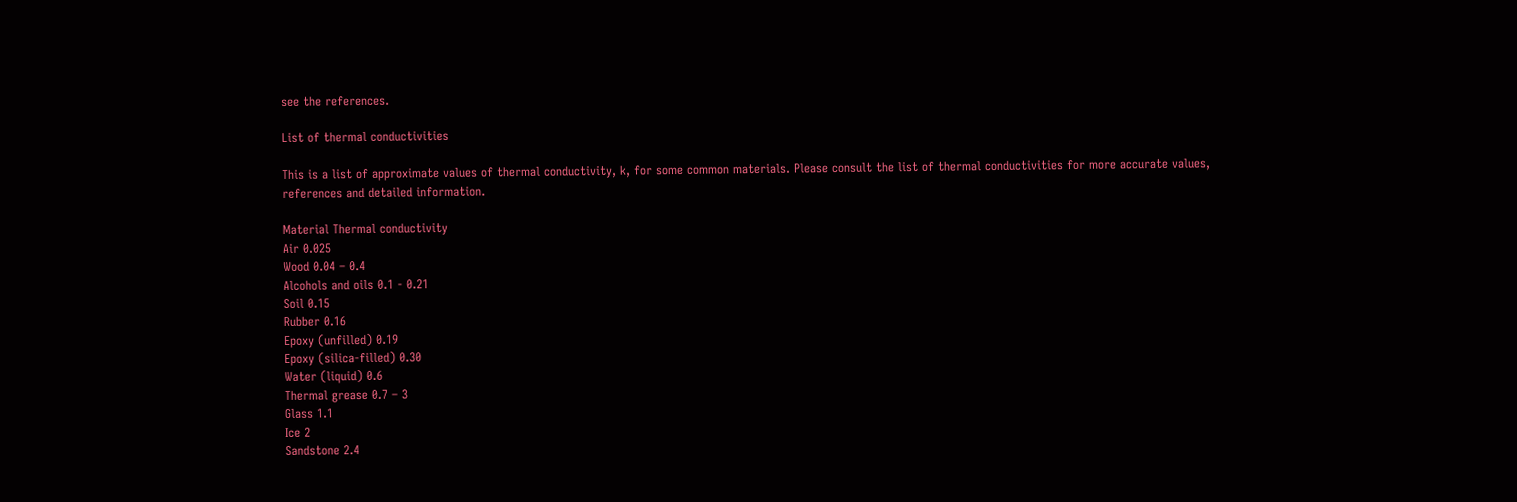see the references.

List of thermal conductivities

This is a list of approximate values of thermal conductivity, k, for some common materials. Please consult the list of thermal conductivities for more accurate values, references and detailed information.

Material Thermal conductivity
Air 0.025
Wood 0.04 – 0.4
Alcohols and oils 0.1 - 0.21
Soil 0.15
Rubber 0.16
Epoxy (unfilled) 0.19
Epoxy (silica-filled) 0.30
Water (liquid) 0.6
Thermal grease 0.7 – 3
Glass 1.1
Ice 2
Sandstone 2.4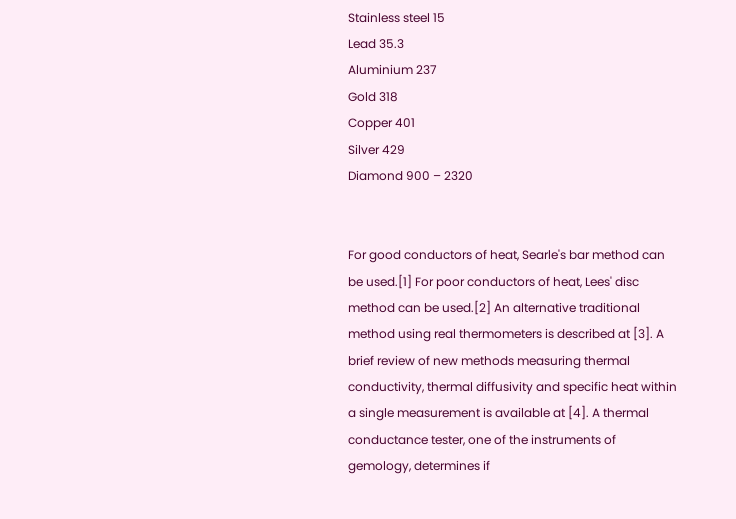Stainless steel 15
Lead 35.3
Aluminium 237
Gold 318
Copper 401
Silver 429
Diamond 900 – 2320


For good conductors of heat, Searle's bar method can be used.[1] For poor conductors of heat, Lees' disc method can be used.[2] An alternative traditional method using real thermometers is described at [3]. A brief review of new methods measuring thermal conductivity, thermal diffusivity and specific heat within a single measurement is available at [4]. A thermal conductance tester, one of the instruments of gemology, determines if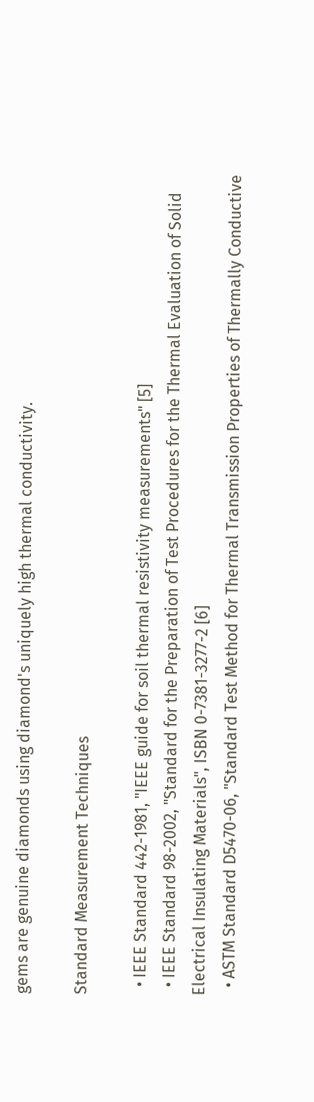gems are genuine diamonds using diamond's uniquely high thermal conductivity.

Standard Measurement Techniques

  • IEEE Standard 442-1981, "IEEE guide for soil thermal resistivity measurements" [5]
  • IEEE Standard 98-2002, "Standard for the Preparation of Test Procedures for the Thermal Evaluation of Solid Electrical Insulating Materials", ISBN 0-7381-3277-2 [6]
  • ASTM Standard D5470-06, "Standard Test Method for Thermal Transmission Properties of Thermally Conductive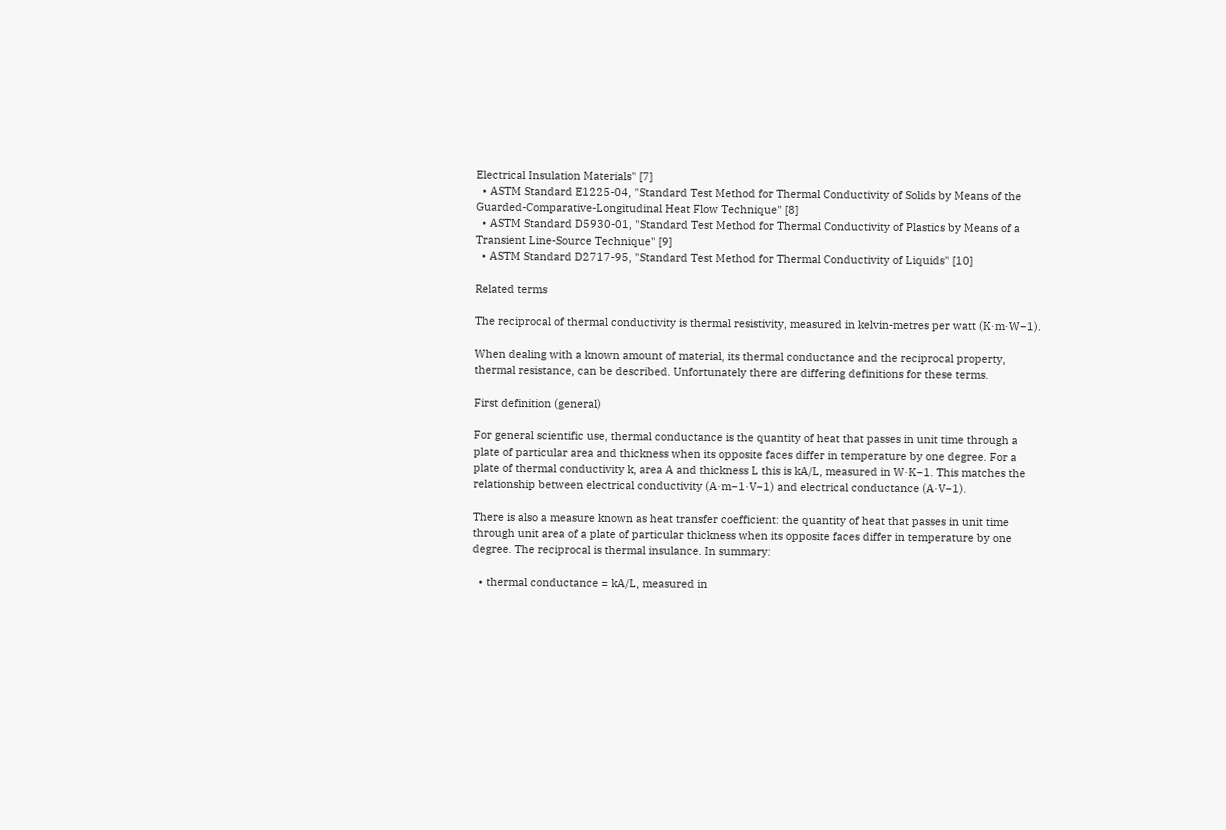Electrical Insulation Materials" [7]
  • ASTM Standard E1225-04, "Standard Test Method for Thermal Conductivity of Solids by Means of the Guarded-Comparative-Longitudinal Heat Flow Technique" [8]
  • ASTM Standard D5930-01, "Standard Test Method for Thermal Conductivity of Plastics by Means of a Transient Line-Source Technique" [9]
  • ASTM Standard D2717-95, "Standard Test Method for Thermal Conductivity of Liquids" [10]

Related terms

The reciprocal of thermal conductivity is thermal resistivity, measured in kelvin-metres per watt (K·m·W−1).

When dealing with a known amount of material, its thermal conductance and the reciprocal property, thermal resistance, can be described. Unfortunately there are differing definitions for these terms.

First definition (general)

For general scientific use, thermal conductance is the quantity of heat that passes in unit time through a plate of particular area and thickness when its opposite faces differ in temperature by one degree. For a plate of thermal conductivity k, area A and thickness L this is kA/L, measured in W·K−1. This matches the relationship between electrical conductivity (A·m−1·V−1) and electrical conductance (A·V−1).

There is also a measure known as heat transfer coefficient: the quantity of heat that passes in unit time through unit area of a plate of particular thickness when its opposite faces differ in temperature by one degree. The reciprocal is thermal insulance. In summary:

  • thermal conductance = kA/L, measured in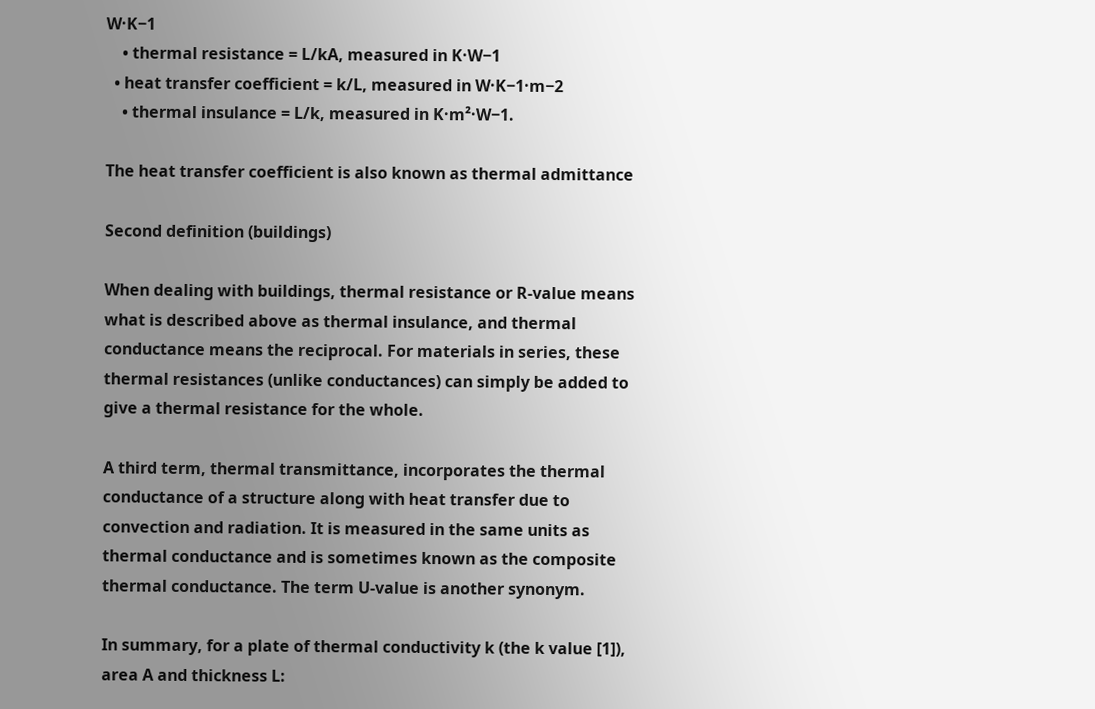W·K−1
    • thermal resistance = L/kA, measured in K·W−1
  • heat transfer coefficient = k/L, measured in W·K−1·m−2
    • thermal insulance = L/k, measured in K·m²·W−1.

The heat transfer coefficient is also known as thermal admittance

Second definition (buildings)

When dealing with buildings, thermal resistance or R-value means what is described above as thermal insulance, and thermal conductance means the reciprocal. For materials in series, these thermal resistances (unlike conductances) can simply be added to give a thermal resistance for the whole.

A third term, thermal transmittance, incorporates the thermal conductance of a structure along with heat transfer due to convection and radiation. It is measured in the same units as thermal conductance and is sometimes known as the composite thermal conductance. The term U-value is another synonym.

In summary, for a plate of thermal conductivity k (the k value [1]), area A and thickness L: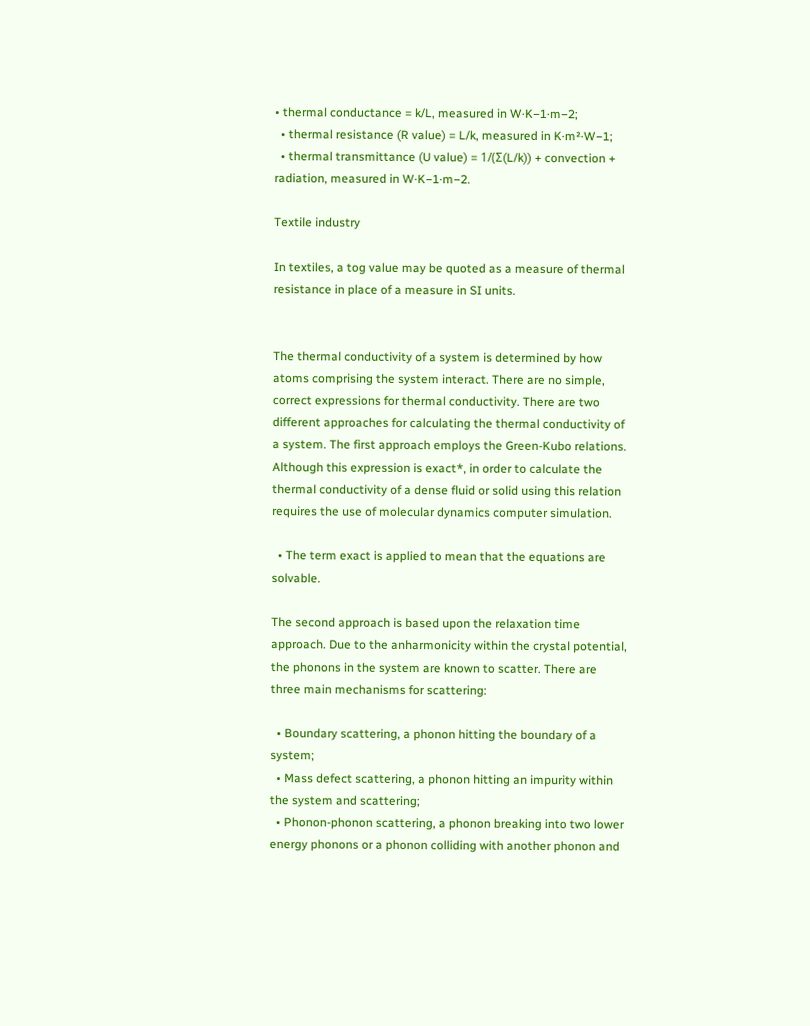• thermal conductance = k/L, measured in W·K−1·m−2;
  • thermal resistance (R value) = L/k, measured in K·m²·W−1;
  • thermal transmittance (U value) = 1/(Σ(L/k)) + convection + radiation, measured in W·K−1·m−2.

Textile industry

In textiles, a tog value may be quoted as a measure of thermal resistance in place of a measure in SI units.


The thermal conductivity of a system is determined by how atoms comprising the system interact. There are no simple, correct expressions for thermal conductivity. There are two different approaches for calculating the thermal conductivity of a system. The first approach employs the Green-Kubo relations. Although this expression is exact*, in order to calculate the thermal conductivity of a dense fluid or solid using this relation requires the use of molecular dynamics computer simulation.

  • The term exact is applied to mean that the equations are solvable.

The second approach is based upon the relaxation time approach. Due to the anharmonicity within the crystal potential, the phonons in the system are known to scatter. There are three main mechanisms for scattering:

  • Boundary scattering, a phonon hitting the boundary of a system;
  • Mass defect scattering, a phonon hitting an impurity within the system and scattering;
  • Phonon-phonon scattering, a phonon breaking into two lower energy phonons or a phonon colliding with another phonon and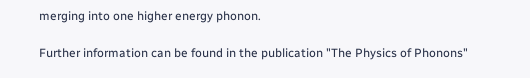merging into one higher energy phonon.

Further information can be found in the publication "The Physics of Phonons"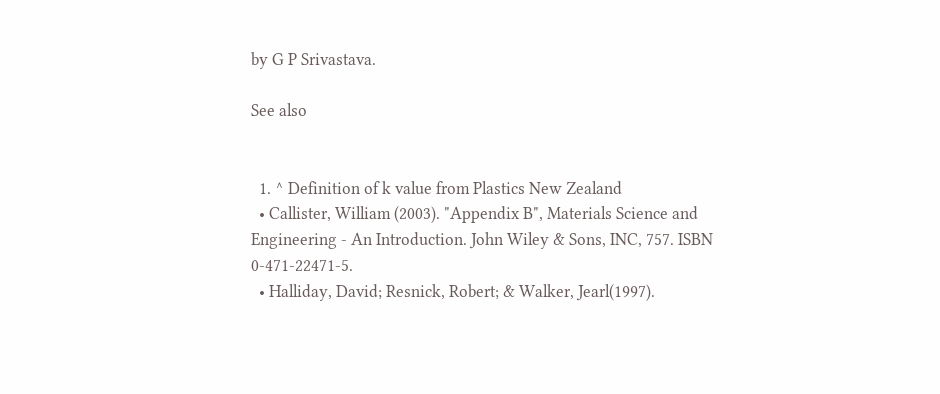by G P Srivastava.

See also


  1. ^ Definition of k value from Plastics New Zealand
  • Callister, William (2003). "Appendix B", Materials Science and Engineering - An Introduction. John Wiley & Sons, INC, 757. ISBN 0-471-22471-5.
  • Halliday, David; Resnick, Robert; & Walker, Jearl(1997).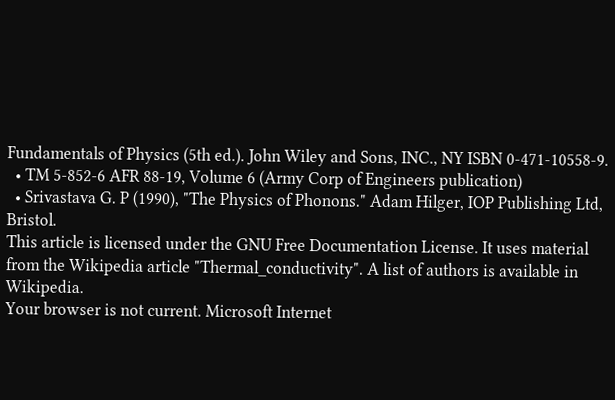Fundamentals of Physics (5th ed.). John Wiley and Sons, INC., NY ISBN 0-471-10558-9.
  • TM 5-852-6 AFR 88-19, Volume 6 (Army Corp of Engineers publication)
  • Srivastava G. P (1990), "The Physics of Phonons." Adam Hilger, IOP Publishing Ltd, Bristol.
This article is licensed under the GNU Free Documentation License. It uses material from the Wikipedia article "Thermal_conductivity". A list of authors is available in Wikipedia.
Your browser is not current. Microsoft Internet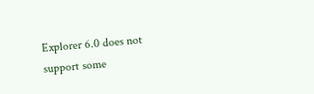Explorer 6.0 does not support some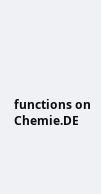functions on Chemie.DE